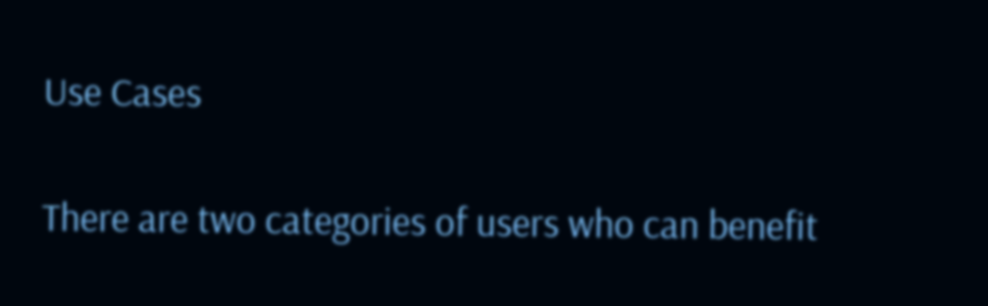Use Cases

There are two categories of users who can benefit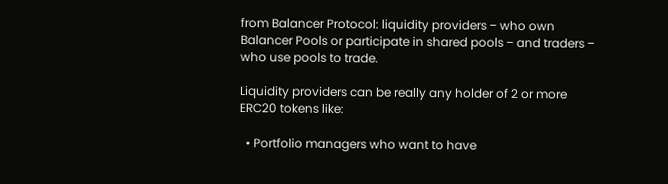from Balancer Protocol: liquidity providers ‒ who own Balancer Pools or participate in shared pools ‒ and traders ‒ who use pools to trade.

Liquidity providers can be really any holder of 2 or more ERC20 tokens like:

  • Portfolio managers who want to have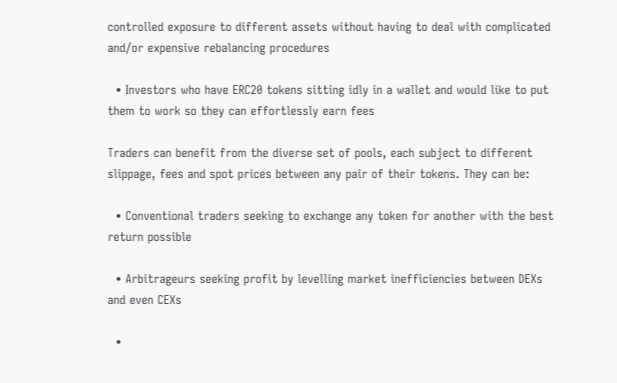controlled exposure to different assets without having to deal with complicated and/or expensive rebalancing procedures

  • Investors who have ERC20 tokens sitting idly in a wallet and would like to put them to work so they can effortlessly earn fees

Traders can benefit from the diverse set of pools, each subject to different slippage, fees and spot prices between any pair of their tokens. They can be:

  • Conventional traders seeking to exchange any token for another with the best return possible

  • Arbitrageurs seeking profit by levelling market inefficiencies between DEXs and even CEXs

  •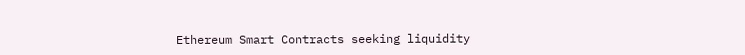Ethereum Smart Contracts seeking liquidity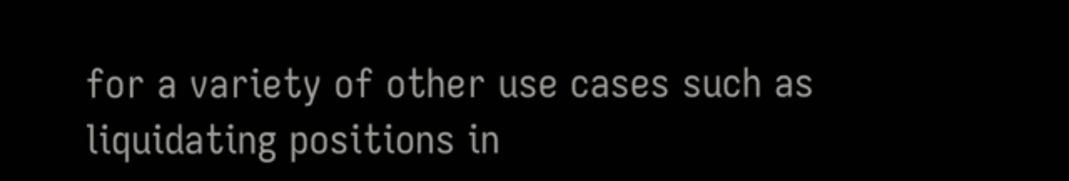for a variety of other use cases such as liquidating positions in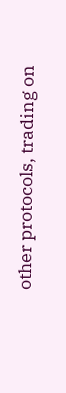other protocols, trading on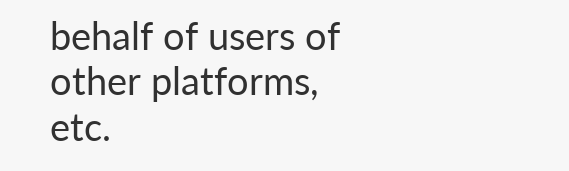behalf of users of other platforms, etc.